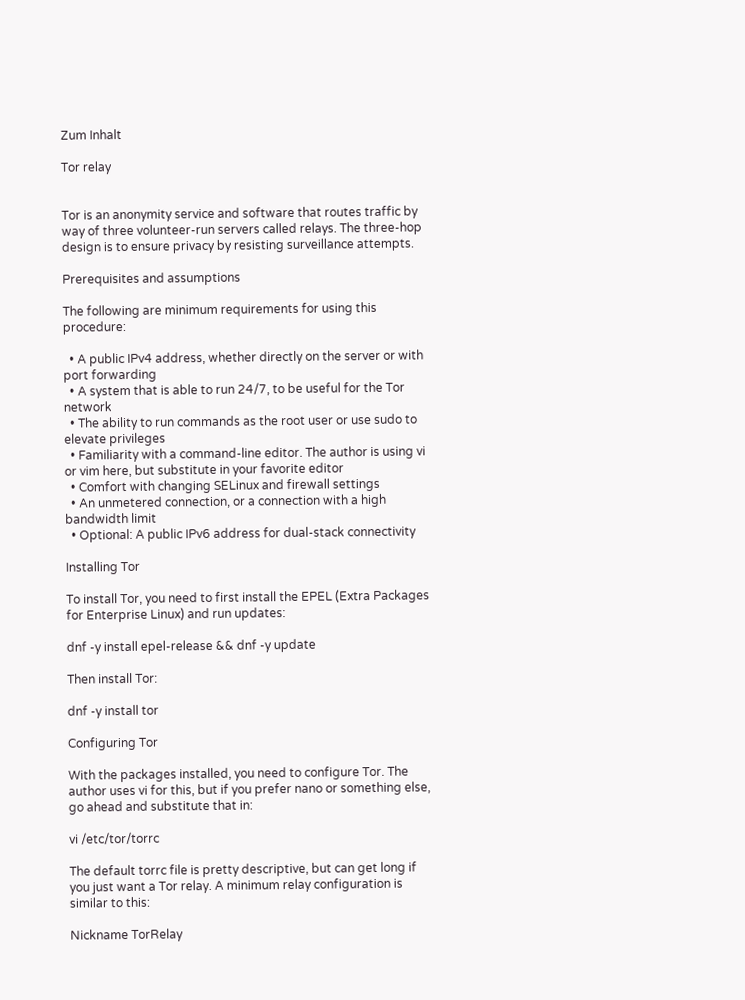Zum Inhalt

Tor relay


Tor is an anonymity service and software that routes traffic by way of three volunteer-run servers called relays. The three-hop design is to ensure privacy by resisting surveillance attempts.

Prerequisites and assumptions

The following are minimum requirements for using this procedure:

  • A public IPv4 address, whether directly on the server or with port forwarding
  • A system that is able to run 24/7, to be useful for the Tor network
  • The ability to run commands as the root user or use sudo to elevate privileges
  • Familiarity with a command-line editor. The author is using vi or vim here, but substitute in your favorite editor
  • Comfort with changing SELinux and firewall settings
  • An unmetered connection, or a connection with a high bandwidth limit
  • Optional: A public IPv6 address for dual-stack connectivity

Installing Tor

To install Tor, you need to first install the EPEL (Extra Packages for Enterprise Linux) and run updates:

dnf -y install epel-release && dnf -y update

Then install Tor:

dnf -y install tor

Configuring Tor

With the packages installed, you need to configure Tor. The author uses vi for this, but if you prefer nano or something else, go ahead and substitute that in:

vi /etc/tor/torrc

The default torrc file is pretty descriptive, but can get long if you just want a Tor relay. A minimum relay configuration is similar to this:

Nickname TorRelay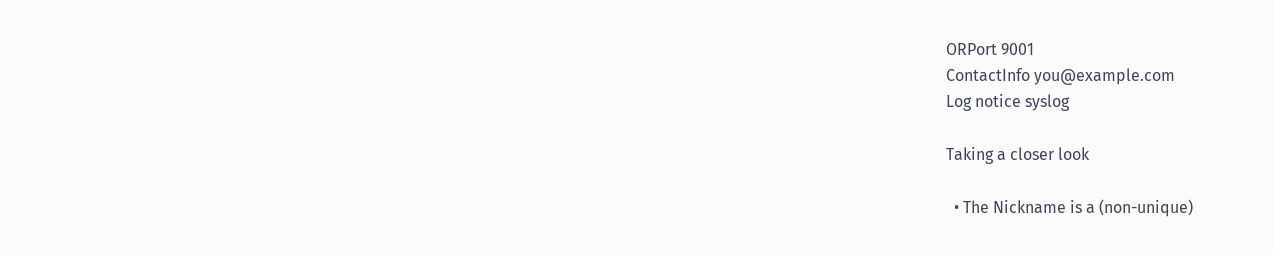ORPort 9001
ContactInfo you@example.com
Log notice syslog

Taking a closer look

  • The Nickname is a (non-unique)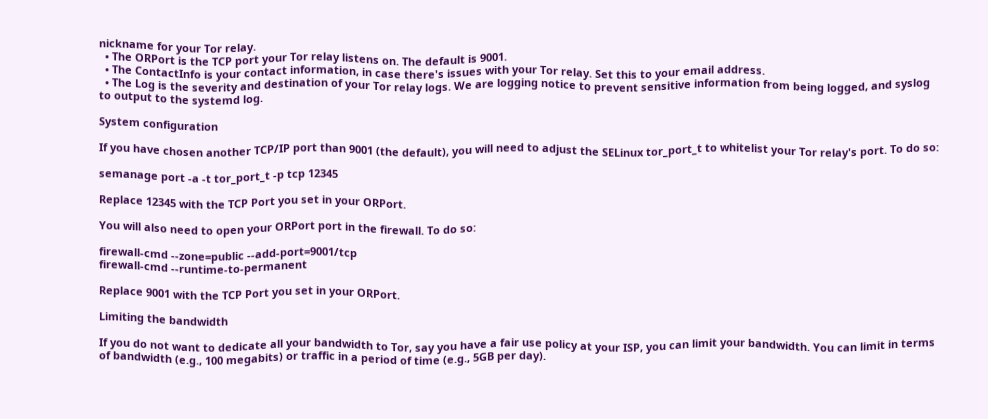nickname for your Tor relay.
  • The ORPort is the TCP port your Tor relay listens on. The default is 9001.
  • The ContactInfo is your contact information, in case there's issues with your Tor relay. Set this to your email address.
  • The Log is the severity and destination of your Tor relay logs. We are logging notice to prevent sensitive information from being logged, and syslog to output to the systemd log.

System configuration

If you have chosen another TCP/IP port than 9001 (the default), you will need to adjust the SELinux tor_port_t to whitelist your Tor relay's port. To do so:

semanage port -a -t tor_port_t -p tcp 12345

Replace 12345 with the TCP Port you set in your ORPort.

You will also need to open your ORPort port in the firewall. To do so:

firewall-cmd --zone=public --add-port=9001/tcp
firewall-cmd --runtime-to-permanent

Replace 9001 with the TCP Port you set in your ORPort.

Limiting the bandwidth

If you do not want to dedicate all your bandwidth to Tor, say you have a fair use policy at your ISP, you can limit your bandwidth. You can limit in terms of bandwidth (e.g., 100 megabits) or traffic in a period of time (e.g., 5GB per day).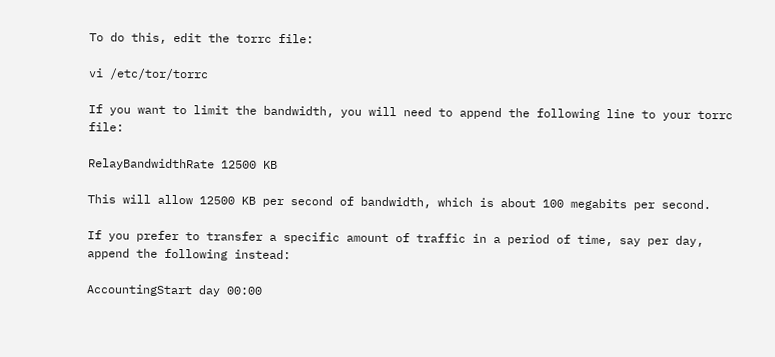To do this, edit the torrc file:

vi /etc/tor/torrc

If you want to limit the bandwidth, you will need to append the following line to your torrc file:

RelayBandwidthRate 12500 KB

This will allow 12500 KB per second of bandwidth, which is about 100 megabits per second.

If you prefer to transfer a specific amount of traffic in a period of time, say per day, append the following instead:

AccountingStart day 00:00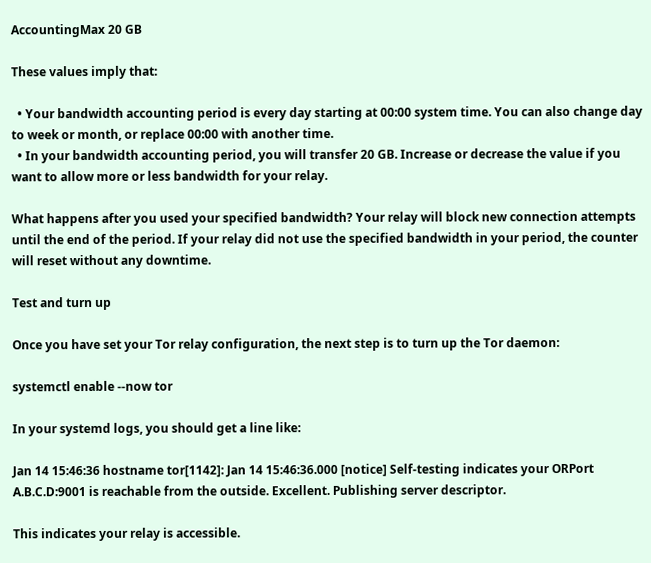AccountingMax 20 GB

These values imply that:

  • Your bandwidth accounting period is every day starting at 00:00 system time. You can also change day to week or month, or replace 00:00 with another time.
  • In your bandwidth accounting period, you will transfer 20 GB. Increase or decrease the value if you want to allow more or less bandwidth for your relay.

What happens after you used your specified bandwidth? Your relay will block new connection attempts until the end of the period. If your relay did not use the specified bandwidth in your period, the counter will reset without any downtime.

Test and turn up

Once you have set your Tor relay configuration, the next step is to turn up the Tor daemon:

systemctl enable --now tor

In your systemd logs, you should get a line like:

Jan 14 15:46:36 hostname tor[1142]: Jan 14 15:46:36.000 [notice] Self-testing indicates your ORPort A.B.C.D:9001 is reachable from the outside. Excellent. Publishing server descriptor.

This indicates your relay is accessible.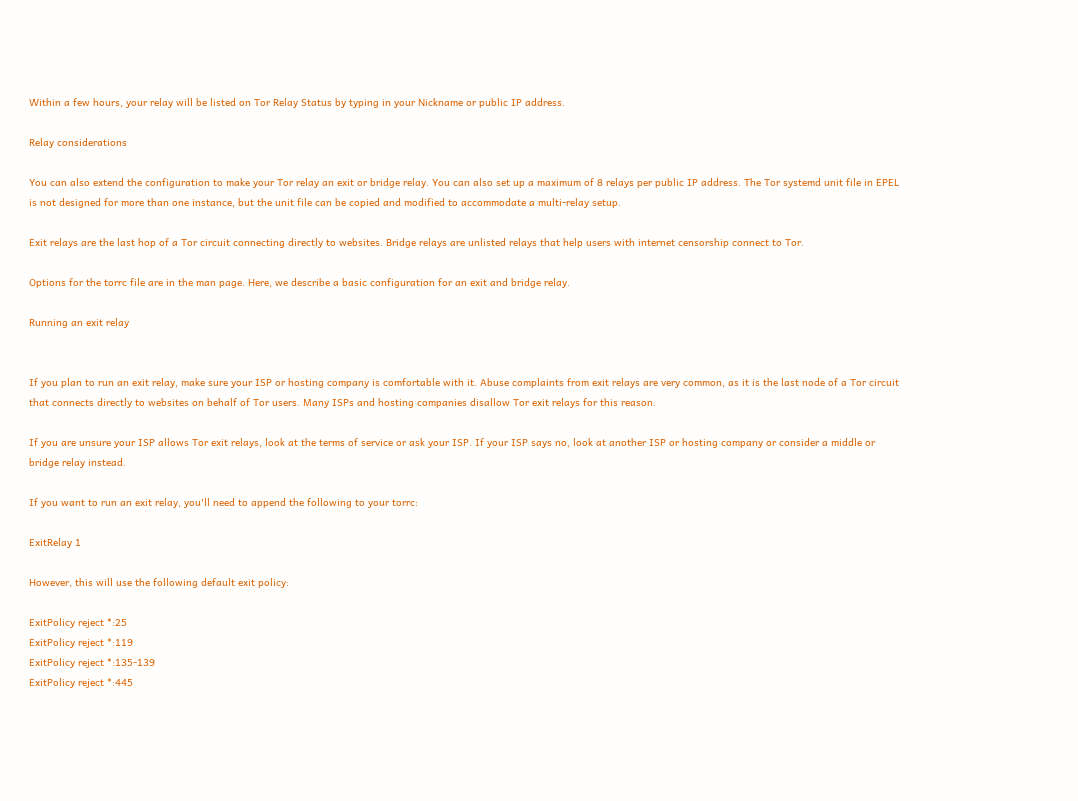Within a few hours, your relay will be listed on Tor Relay Status by typing in your Nickname or public IP address.

Relay considerations

You can also extend the configuration to make your Tor relay an exit or bridge relay. You can also set up a maximum of 8 relays per public IP address. The Tor systemd unit file in EPEL is not designed for more than one instance, but the unit file can be copied and modified to accommodate a multi-relay setup.

Exit relays are the last hop of a Tor circuit connecting directly to websites. Bridge relays are unlisted relays that help users with internet censorship connect to Tor.

Options for the torrc file are in the man page. Here, we describe a basic configuration for an exit and bridge relay.

Running an exit relay


If you plan to run an exit relay, make sure your ISP or hosting company is comfortable with it. Abuse complaints from exit relays are very common, as it is the last node of a Tor circuit that connects directly to websites on behalf of Tor users. Many ISPs and hosting companies disallow Tor exit relays for this reason.

If you are unsure your ISP allows Tor exit relays, look at the terms of service or ask your ISP. If your ISP says no, look at another ISP or hosting company or consider a middle or bridge relay instead.

If you want to run an exit relay, you'll need to append the following to your torrc:

ExitRelay 1

However, this will use the following default exit policy:

ExitPolicy reject *:25
ExitPolicy reject *:119
ExitPolicy reject *:135-139
ExitPolicy reject *:445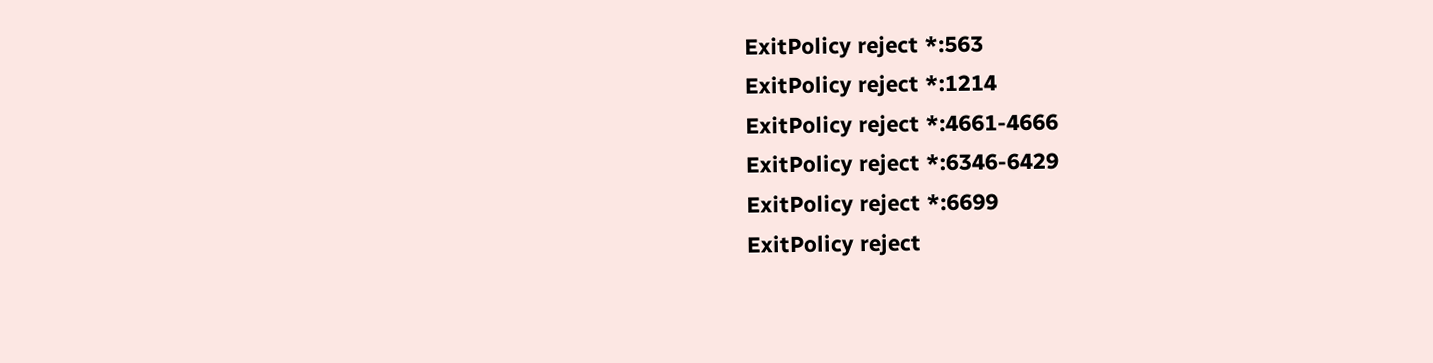ExitPolicy reject *:563
ExitPolicy reject *:1214
ExitPolicy reject *:4661-4666
ExitPolicy reject *:6346-6429
ExitPolicy reject *:6699
ExitPolicy reject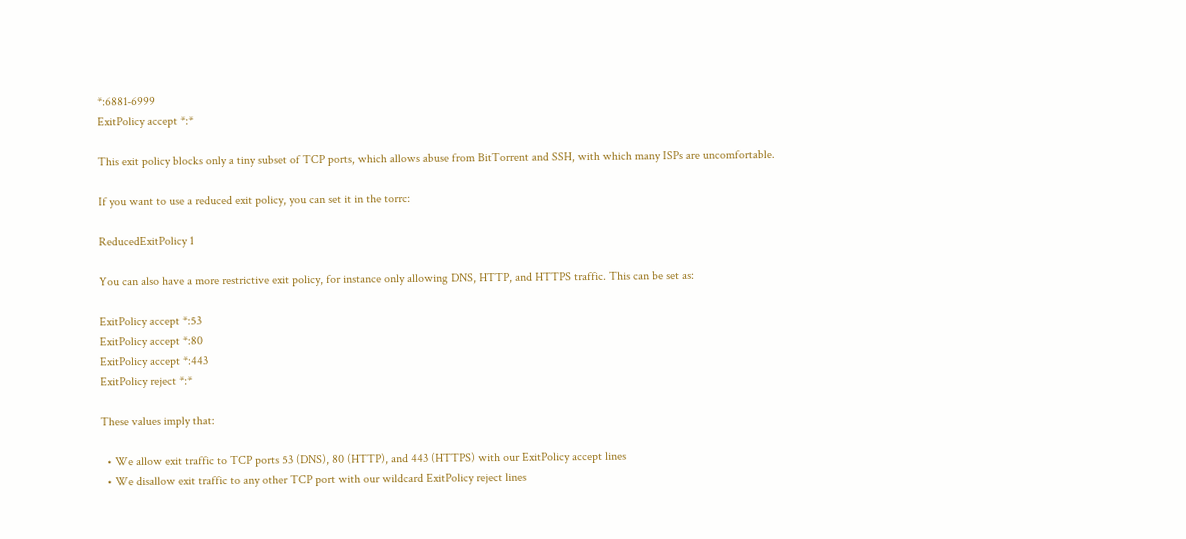*:6881-6999
ExitPolicy accept *:*

This exit policy blocks only a tiny subset of TCP ports, which allows abuse from BitTorrent and SSH, with which many ISPs are uncomfortable.

If you want to use a reduced exit policy, you can set it in the torrc:

ReducedExitPolicy 1

You can also have a more restrictive exit policy, for instance only allowing DNS, HTTP, and HTTPS traffic. This can be set as:

ExitPolicy accept *:53
ExitPolicy accept *:80
ExitPolicy accept *:443
ExitPolicy reject *:*

These values imply that:

  • We allow exit traffic to TCP ports 53 (DNS), 80 (HTTP), and 443 (HTTPS) with our ExitPolicy accept lines
  • We disallow exit traffic to any other TCP port with our wildcard ExitPolicy reject lines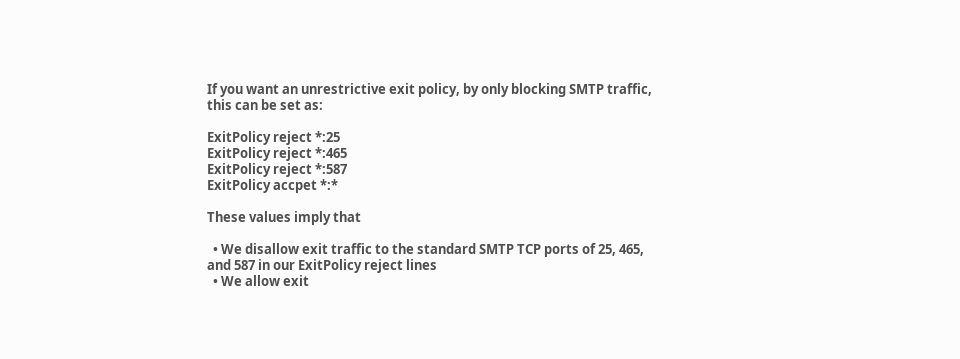If you want an unrestrictive exit policy, by only blocking SMTP traffic, this can be set as:

ExitPolicy reject *:25
ExitPolicy reject *:465
ExitPolicy reject *:587
ExitPolicy accpet *:*

These values imply that

  • We disallow exit traffic to the standard SMTP TCP ports of 25, 465, and 587 in our ExitPolicy reject lines
  • We allow exit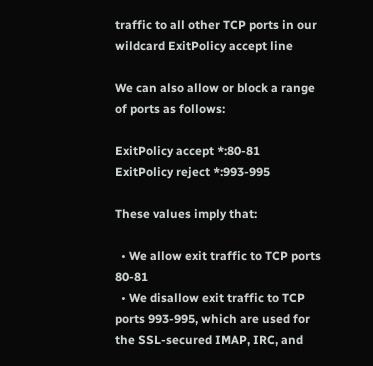traffic to all other TCP ports in our wildcard ExitPolicy accept line

We can also allow or block a range of ports as follows:

ExitPolicy accept *:80-81
ExitPolicy reject *:993-995

These values imply that:

  • We allow exit traffic to TCP ports 80-81
  • We disallow exit traffic to TCP ports 993-995, which are used for the SSL-secured IMAP, IRC, and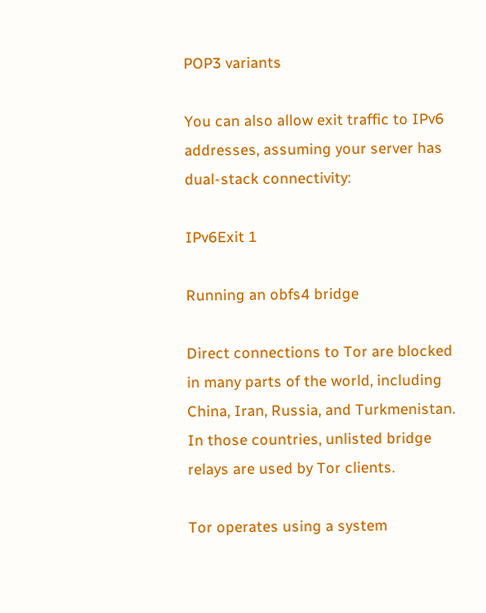POP3 variants

You can also allow exit traffic to IPv6 addresses, assuming your server has dual-stack connectivity:

IPv6Exit 1

Running an obfs4 bridge

Direct connections to Tor are blocked in many parts of the world, including China, Iran, Russia, and Turkmenistan. In those countries, unlisted bridge relays are used by Tor clients.

Tor operates using a system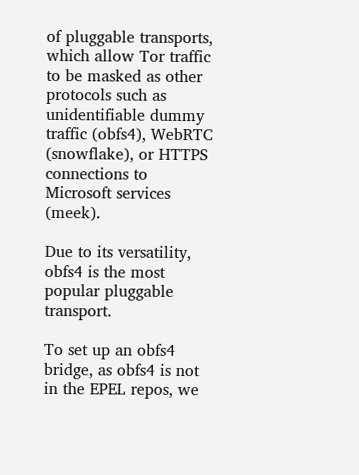of pluggable transports, which allow Tor traffic to be masked as other protocols such as unidentifiable dummy traffic (obfs4), WebRTC (snowflake), or HTTPS connections to Microsoft services (meek).

Due to its versatility, obfs4 is the most popular pluggable transport.

To set up an obfs4 bridge, as obfs4 is not in the EPEL repos, we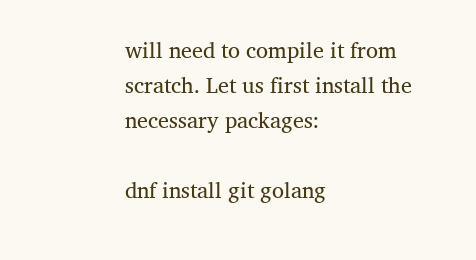will need to compile it from scratch. Let us first install the necessary packages:

dnf install git golang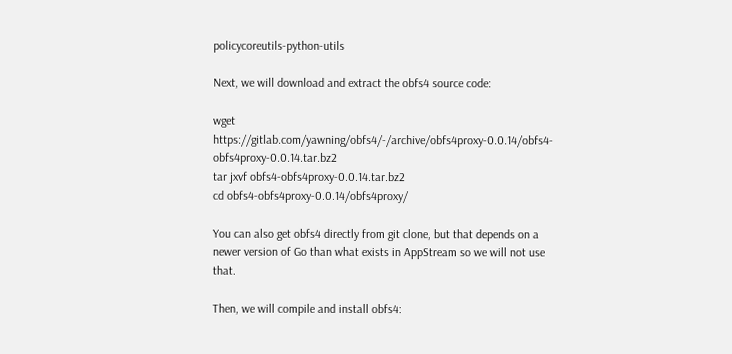policycoreutils-python-utils

Next, we will download and extract the obfs4 source code:

wget https://gitlab.com/yawning/obfs4/-/archive/obfs4proxy-0.0.14/obfs4-obfs4proxy-0.0.14.tar.bz2
tar jxvf obfs4-obfs4proxy-0.0.14.tar.bz2
cd obfs4-obfs4proxy-0.0.14/obfs4proxy/

You can also get obfs4 directly from git clone, but that depends on a newer version of Go than what exists in AppStream so we will not use that.

Then, we will compile and install obfs4: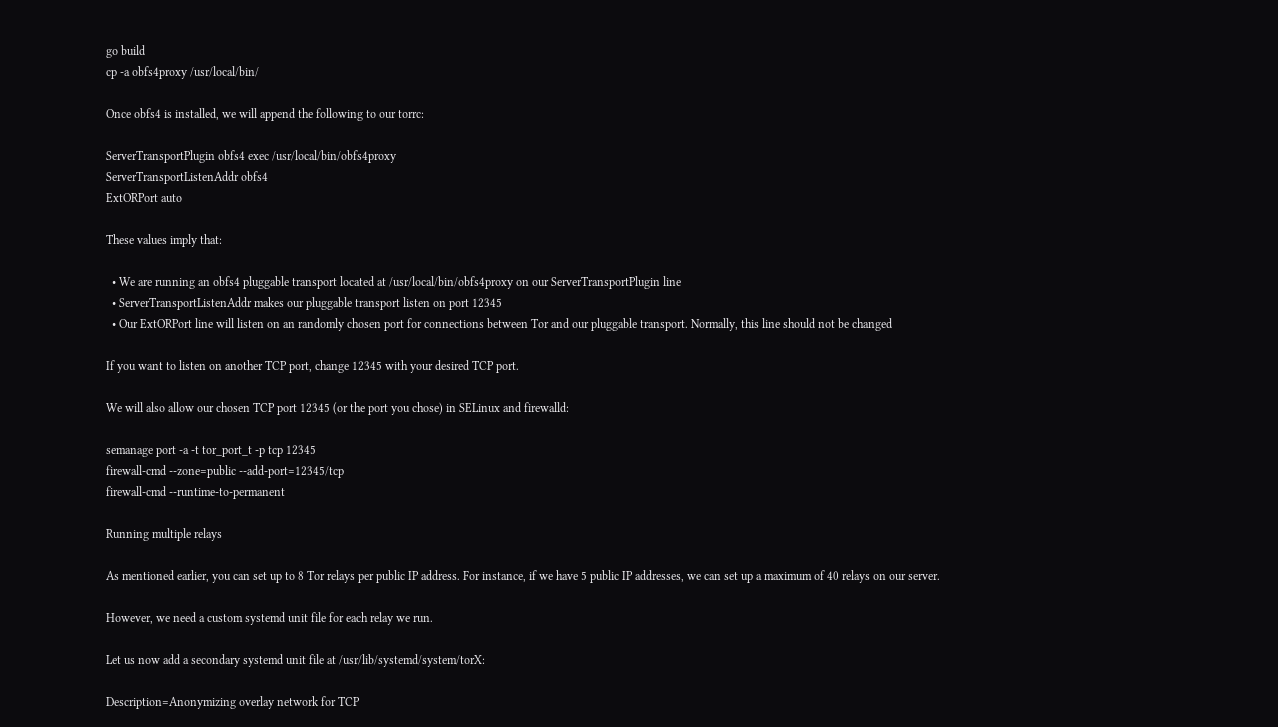go build
cp -a obfs4proxy /usr/local/bin/

Once obfs4 is installed, we will append the following to our torrc:

ServerTransportPlugin obfs4 exec /usr/local/bin/obfs4proxy
ServerTransportListenAddr obfs4
ExtORPort auto

These values imply that:

  • We are running an obfs4 pluggable transport located at /usr/local/bin/obfs4proxy on our ServerTransportPlugin line
  • ServerTransportListenAddr makes our pluggable transport listen on port 12345
  • Our ExtORPort line will listen on an randomly chosen port for connections between Tor and our pluggable transport. Normally, this line should not be changed

If you want to listen on another TCP port, change 12345 with your desired TCP port.

We will also allow our chosen TCP port 12345 (or the port you chose) in SELinux and firewalld:

semanage port -a -t tor_port_t -p tcp 12345
firewall-cmd --zone=public --add-port=12345/tcp
firewall-cmd --runtime-to-permanent

Running multiple relays

As mentioned earlier, you can set up to 8 Tor relays per public IP address. For instance, if we have 5 public IP addresses, we can set up a maximum of 40 relays on our server.

However, we need a custom systemd unit file for each relay we run.

Let us now add a secondary systemd unit file at /usr/lib/systemd/system/torX:

Description=Anonymizing overlay network for TCP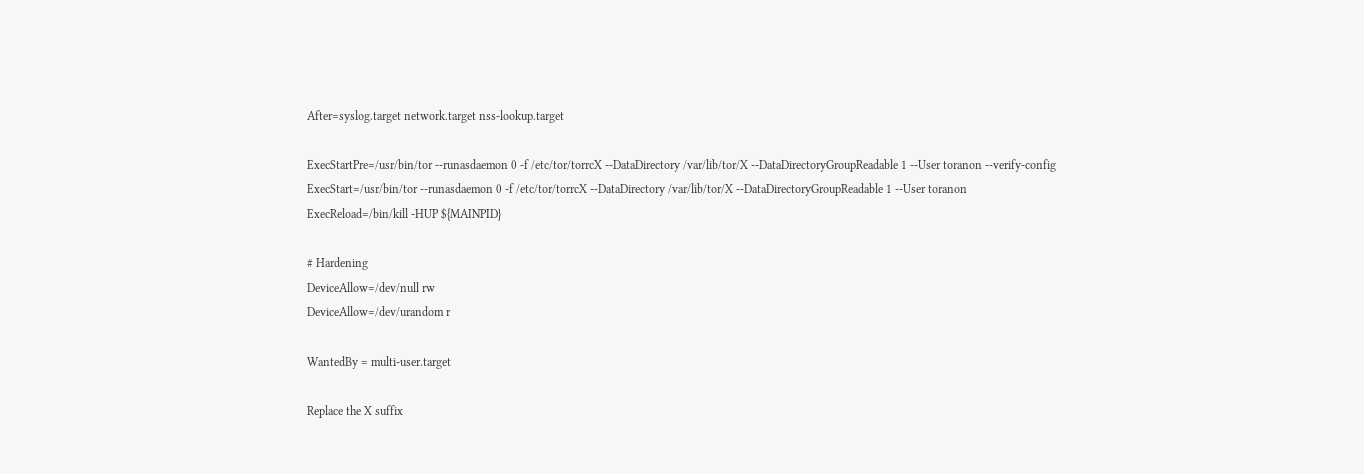After=syslog.target network.target nss-lookup.target

ExecStartPre=/usr/bin/tor --runasdaemon 0 -f /etc/tor/torrcX --DataDirectory /var/lib/tor/X --DataDirectoryGroupReadable 1 --User toranon --verify-config
ExecStart=/usr/bin/tor --runasdaemon 0 -f /etc/tor/torrcX --DataDirectory /var/lib/tor/X --DataDirectoryGroupReadable 1 --User toranon
ExecReload=/bin/kill -HUP ${MAINPID}

# Hardening
DeviceAllow=/dev/null rw
DeviceAllow=/dev/urandom r

WantedBy = multi-user.target

Replace the X suffix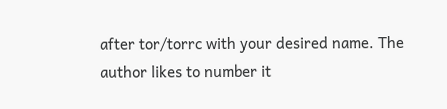after tor/torrc with your desired name. The author likes to number it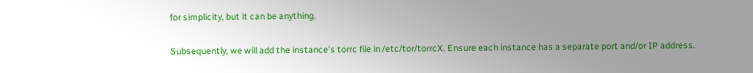for simplicity, but it can be anything.

Subsequently, we will add the instance's torrc file in /etc/tor/torrcX. Ensure each instance has a separate port and/or IP address.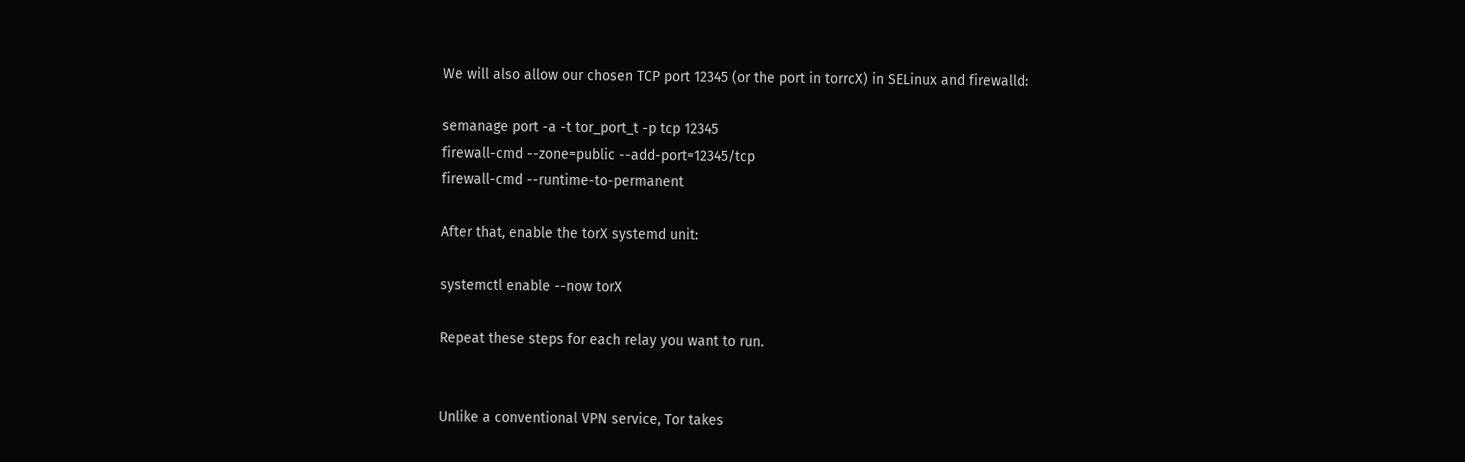We will also allow our chosen TCP port 12345 (or the port in torrcX) in SELinux and firewalld:

semanage port -a -t tor_port_t -p tcp 12345
firewall-cmd --zone=public --add-port=12345/tcp
firewall-cmd --runtime-to-permanent

After that, enable the torX systemd unit:

systemctl enable --now torX

Repeat these steps for each relay you want to run.


Unlike a conventional VPN service, Tor takes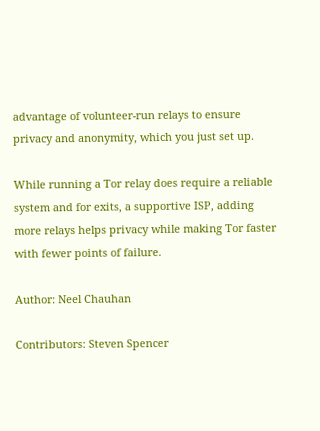advantage of volunteer-run relays to ensure privacy and anonymity, which you just set up.

While running a Tor relay does require a reliable system and for exits, a supportive ISP, adding more relays helps privacy while making Tor faster with fewer points of failure.

Author: Neel Chauhan

Contributors: Steven Spencer